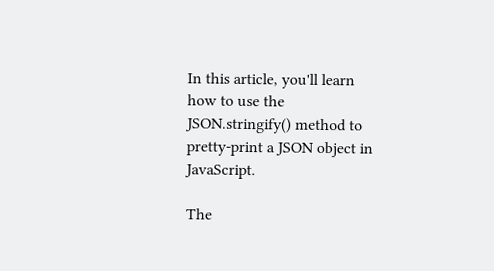In this article, you'll learn how to use the JSON.stringify() method to pretty-print a JSON object in JavaScript.

The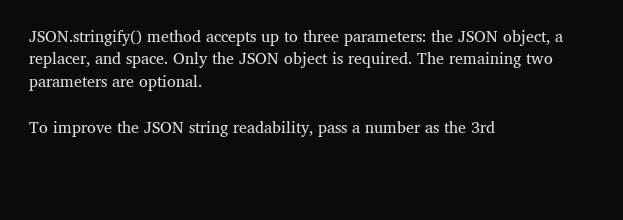JSON.stringify() method accepts up to three parameters: the JSON object, a replacer, and space. Only the JSON object is required. The remaining two parameters are optional.

To improve the JSON string readability, pass a number as the 3rd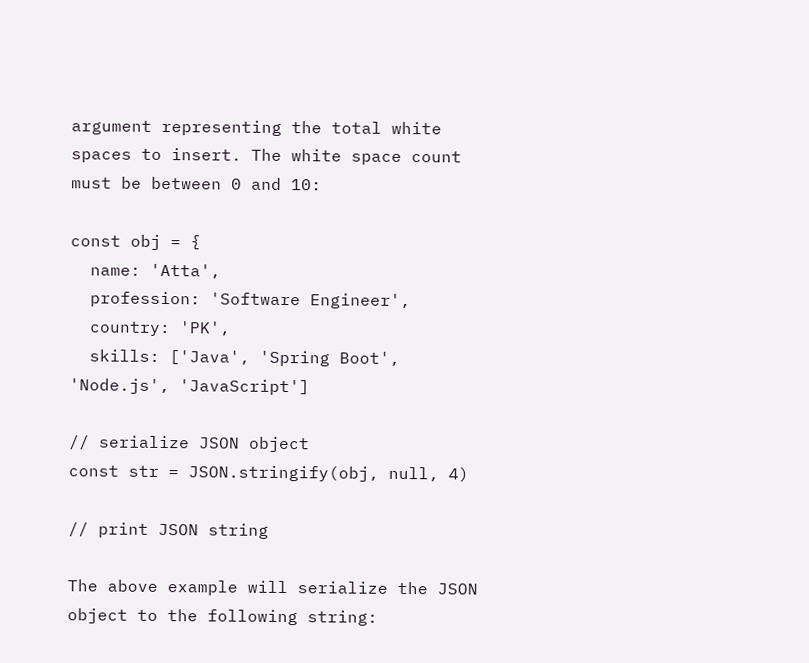argument representing the total white spaces to insert. The white space count must be between 0 and 10:

const obj = {
  name: 'Atta',
  profession: 'Software Engineer',
  country: 'PK',
  skills: ['Java', 'Spring Boot', 'Node.js', 'JavaScript']

// serialize JSON object
const str = JSON.stringify(obj, null, 4)

// print JSON string

The above example will serialize the JSON object to the following string: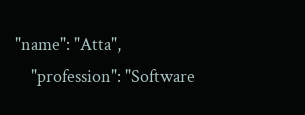"name": "Atta",
    "profession": "Software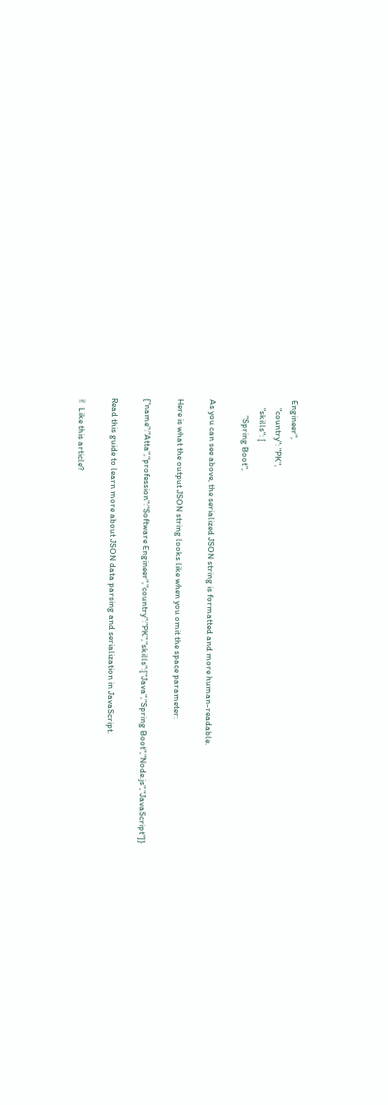Engineer",
    "country": "PK",
    "skills": [
        "Spring Boot",

As you can see above, the serialized JSON string is formatted and more human-readable.

Here is what the output JSON string looks like when you omit the space parameter:

{"name":"Atta","profession":"Software Engineer","country":"PK","skills":["Java","Spring Boot","Node.js","JavaScript"]}

Read this guide to learn more about JSON data parsing and serialization in JavaScript.

✌ Like this article?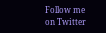Follow me on Twitter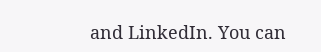and LinkedIn. You can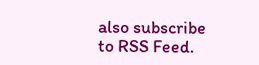also subscribe to RSS Feed.